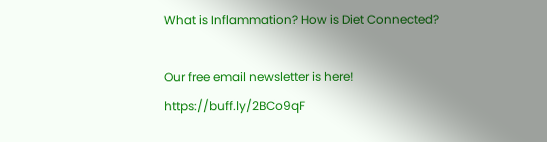What is Inflammation? How is Diet Connected?

Our free email newsletter is here! https://buff.ly/2BCo9qF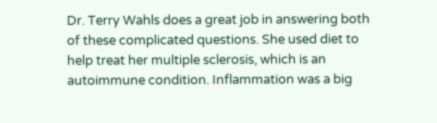Dr. Terry Wahls does a great job in answering both of these complicated questions. She used diet to help treat her multiple sclerosis, which is an autoimmune condition. Inflammation was a big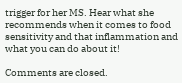trigger for her MS. Hear what she recommends when it comes to food sensitivity and that inflammation and what you can do about it!

Comments are closed.